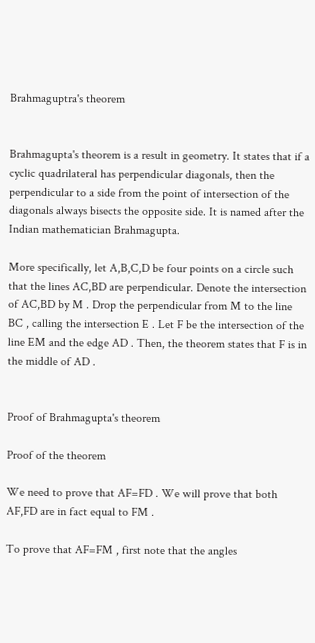Brahmaguptra's theorem


Brahmagupta's theorem is a result in geometry. It states that if a cyclic quadrilateral has perpendicular diagonals, then the perpendicular to a side from the point of intersection of the diagonals always bisects the opposite side. It is named after the Indian mathematician Brahmagupta.

More specifically, let A,B,C,D be four points on a circle such that the lines AC,BD are perpendicular. Denote the intersection of AC,BD by M . Drop the perpendicular from M to the line BC , calling the intersection E . Let F be the intersection of the line EM and the edge AD . Then, the theorem states that F is in the middle of AD .


Proof of Brahmagupta's theorem

Proof of the theorem

We need to prove that AF=FD . We will prove that both AF,FD are in fact equal to FM .

To prove that AF=FM , first note that the angles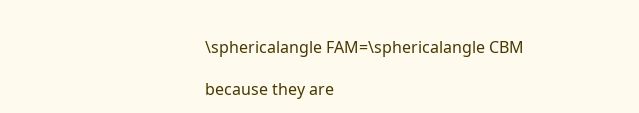\sphericalangle FAM=\sphericalangle CBM

because they are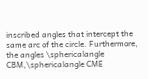inscribed angles that intercept the same arc of the circle. Furthermore, the angles \sphericalangle CBM,\sphericalangle CME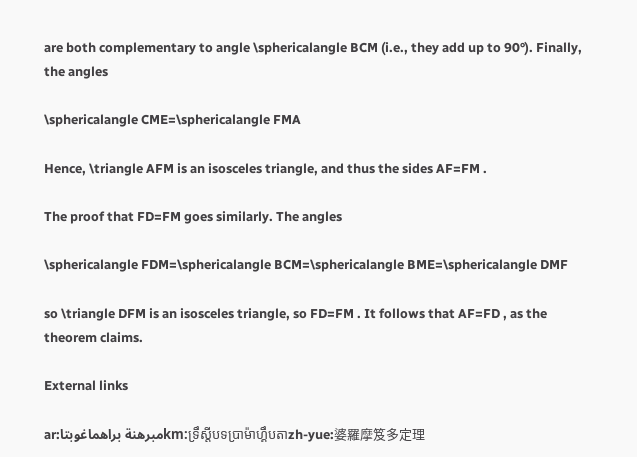are both complementary to angle \sphericalangle BCM (i.e., they add up to 90°). Finally, the angles

\sphericalangle CME=\sphericalangle FMA

Hence, \triangle AFM is an isosceles triangle, and thus the sides AF=FM .

The proof that FD=FM goes similarly. The angles

\sphericalangle FDM=\sphericalangle BCM=\sphericalangle BME=\sphericalangle DMF

so \triangle DFM is an isosceles triangle, so FD=FM . It follows that AF=FD , as the theorem claims.

External links

ar:مبرهنة براهماغوبتاkm:ទ្រឹស្តីបទប្រាម៉ាហ្គឹបតាzh-yue:婆羅摩笈多定理